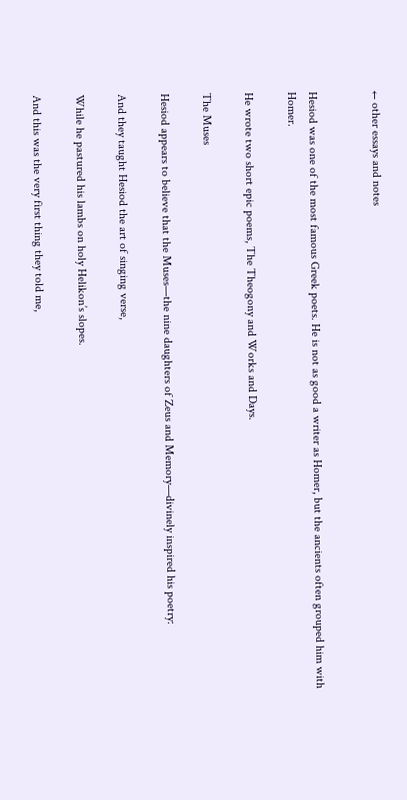← other essays and notes


Hesiod was one of the most famous Greek poets. He is not as good a writer as Homer, but the ancients often grouped him with Homer.

He wrote two short epic poems, The Theogony and Works and Days.

The Muses

Hesiod appears to believe that the Muses—the nine daughters of Zeus and Memory—divinely inspired his poetry:

And they taught Hesiod the art of singing verse,

While he pastured his lambs on holy Helikon’s slopes.

And this was the very first thing they told me,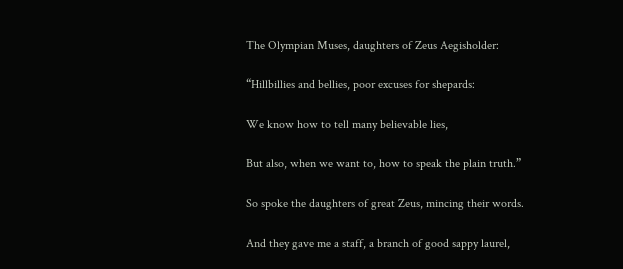The Olympian Muses, daughters of Zeus Aegisholder:

“Hillbillies and bellies, poor excuses for shepards:

We know how to tell many believable lies,

But also, when we want to, how to speak the plain truth.”

So spoke the daughters of great Zeus, mincing their words.

And they gave me a staff, a branch of good sappy laurel,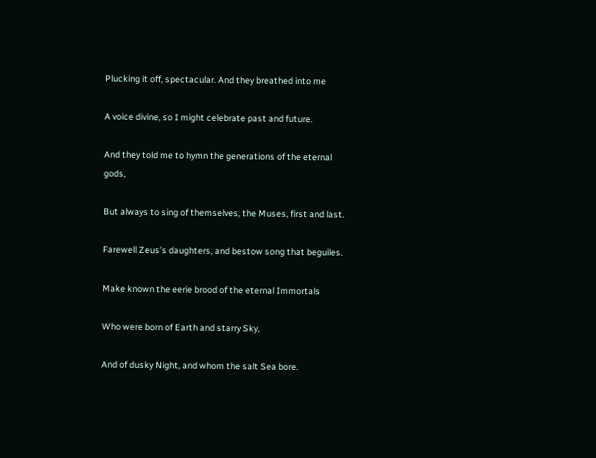Plucking it off, spectacular. And they breathed into me

A voice divine, so I might celebrate past and future.

And they told me to hymn the generations of the eternal gods,

But always to sing of themselves, the Muses, first and last.

Farewell Zeus’s daughters, and bestow song that beguiles.

Make known the eerie brood of the eternal Immortals

Who were born of Earth and starry Sky,

And of dusky Night, and whom the salt Sea bore.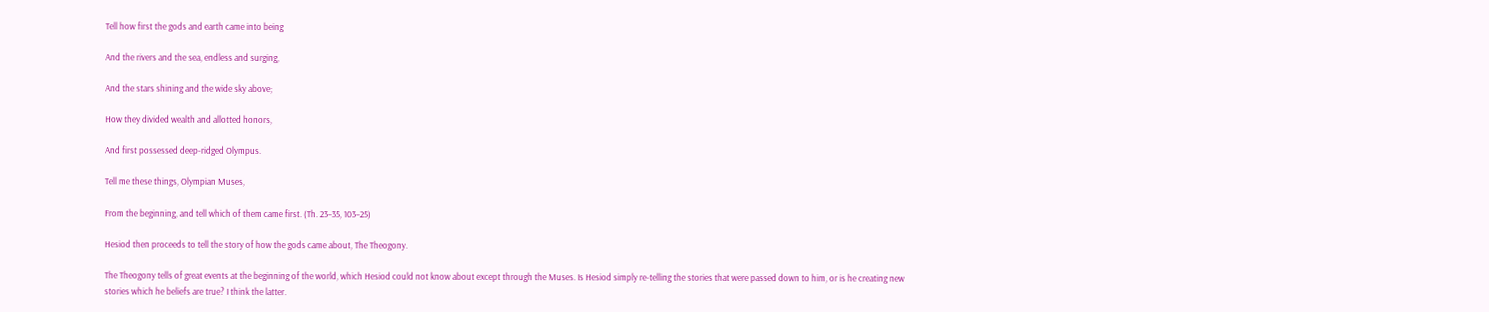Tell how first the gods and earth came into being

And the rivers and the sea, endless and surging,

And the stars shining and the wide sky above;

How they divided wealth and allotted honors,

And first possessed deep-ridged Olympus.

Tell me these things, Olympian Muses,

From the beginning, and tell which of them came first. (Th. 23–35, 103–25)

Hesiod then proceeds to tell the story of how the gods came about, The Theogony.

The Theogony tells of great events at the beginning of the world, which Hesiod could not know about except through the Muses. Is Hesiod simply re-telling the stories that were passed down to him, or is he creating new stories which he beliefs are true? I think the latter.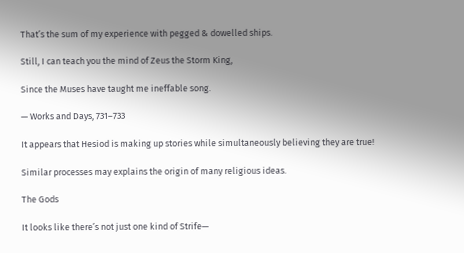That’s the sum of my experience with pegged & dowelled ships.

Still, I can teach you the mind of Zeus the Storm King,

Since the Muses have taught me ineffable song.

— Works and Days, 731–733

It appears that Hesiod is making up stories while simultaneously believing they are true!

Similar processes may explains the origin of many religious ideas.

The Gods

It looks like there’s not just one kind of Strife—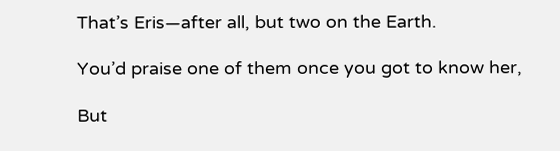That’s Eris—after all, but two on the Earth.

You’d praise one of them once you got to know her,

But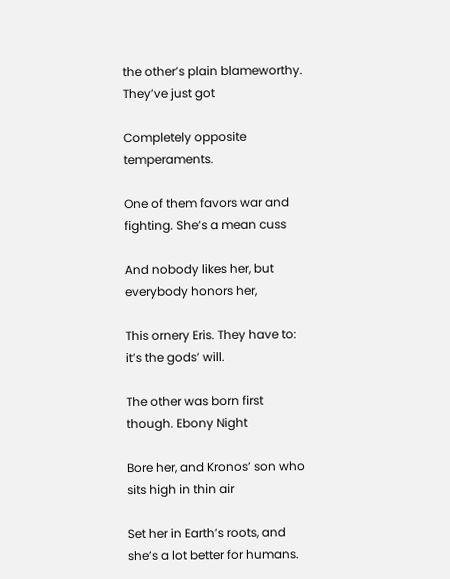the other’s plain blameworthy. They’ve just got

Completely opposite temperaments.

One of them favors war and fighting. She’s a mean cuss

And nobody likes her, but everybody honors her,

This ornery Eris. They have to: it’s the gods’ will.

The other was born first though. Ebony Night

Bore her, and Kronos’ son who sits high in thin air

Set her in Earth’s roots, and she’s a lot better for humans.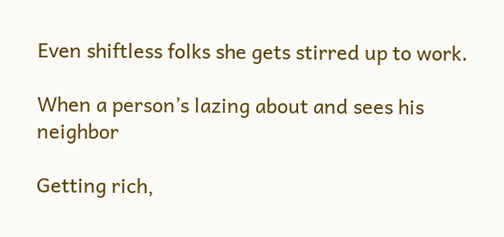Even shiftless folks she gets stirred up to work.

When a person’s lazing about and sees his neighbor

Getting rich,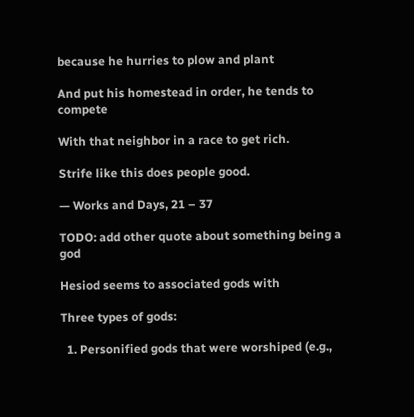because he hurries to plow and plant

And put his homestead in order, he tends to compete

With that neighbor in a race to get rich.

Strife like this does people good.

— Works and Days, 21 – 37

TODO: add other quote about something being a god

Hesiod seems to associated gods with

Three types of gods:

  1. Personified gods that were worshiped (e.g.,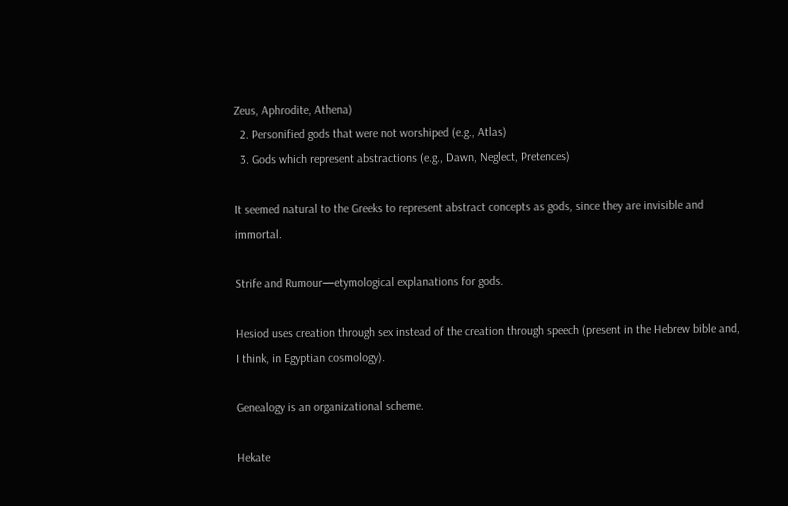Zeus, Aphrodite, Athena)
  2. Personified gods that were not worshiped (e.g., Atlas)
  3. Gods which represent abstractions (e.g., Dawn, Neglect, Pretences)

It seemed natural to the Greeks to represent abstract concepts as gods, since they are invisible and immortal.

Strife and Rumour—etymological explanations for gods.

Hesiod uses creation through sex instead of the creation through speech (present in the Hebrew bible and, I think, in Egyptian cosmology).

Genealogy is an organizational scheme.

Hekate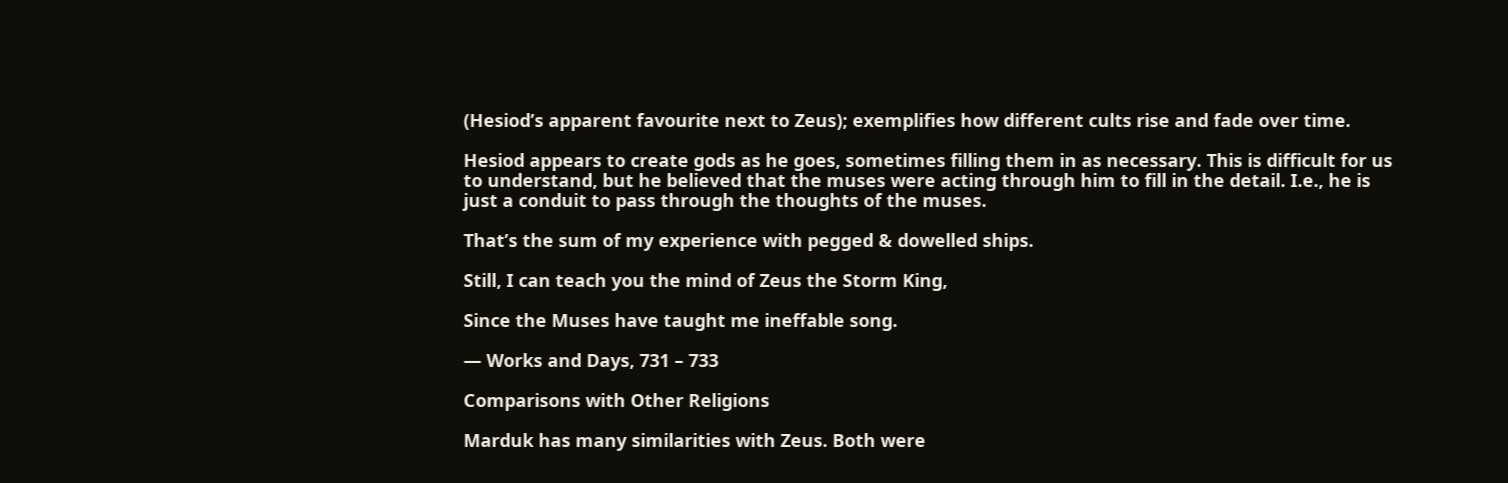(Hesiod’s apparent favourite next to Zeus); exemplifies how different cults rise and fade over time.

Hesiod appears to create gods as he goes, sometimes filling them in as necessary. This is difficult for us to understand, but he believed that the muses were acting through him to fill in the detail. I.e., he is just a conduit to pass through the thoughts of the muses.

That’s the sum of my experience with pegged & dowelled ships.

Still, I can teach you the mind of Zeus the Storm King,

Since the Muses have taught me ineffable song.

— Works and Days, 731 – 733

Comparisons with Other Religions

Marduk has many similarities with Zeus. Both were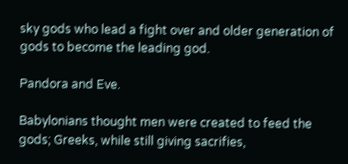sky gods who lead a fight over and older generation of gods to become the leading god.

Pandora and Eve.

Babylonians thought men were created to feed the gods; Greeks, while still giving sacrifies,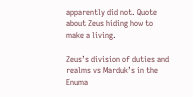apparently did not. Quote about Zeus hiding how to make a living.

Zeus’s division of duties and realms vs Marduk’s in the Enuma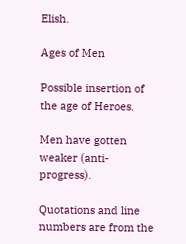Elish.

Ages of Men

Possible insertion of the age of Heroes.

Men have gotten weaker (anti-progress).

Quotations and line numbers are from the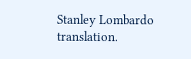Stanley Lombardo translation.